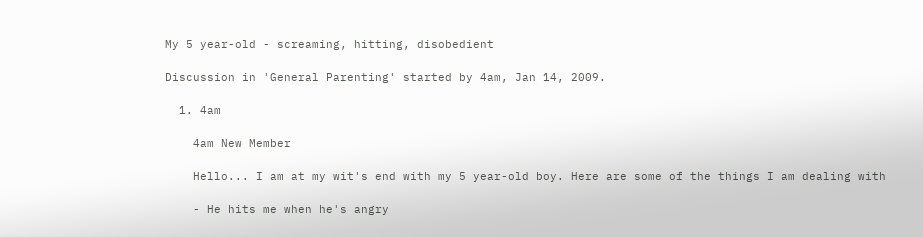My 5 year-old - screaming, hitting, disobedient

Discussion in 'General Parenting' started by 4am, Jan 14, 2009.

  1. 4am

    4am New Member

    Hello... I am at my wit's end with my 5 year-old boy. Here are some of the things I am dealing with

    - He hits me when he's angry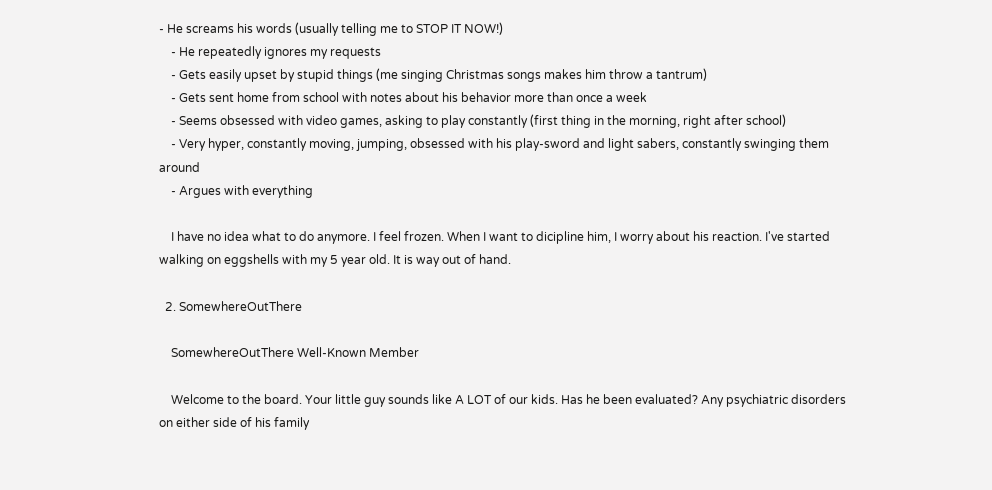- He screams his words (usually telling me to STOP IT NOW!)
    - He repeatedly ignores my requests
    - Gets easily upset by stupid things (me singing Christmas songs makes him throw a tantrum)
    - Gets sent home from school with notes about his behavior more than once a week
    - Seems obsessed with video games, asking to play constantly (first thing in the morning, right after school)
    - Very hyper, constantly moving, jumping, obsessed with his play-sword and light sabers, constantly swinging them around
    - Argues with everything

    I have no idea what to do anymore. I feel frozen. When I want to dicipline him, I worry about his reaction. I've started walking on eggshells with my 5 year old. It is way out of hand.

  2. SomewhereOutThere

    SomewhereOutThere Well-Known Member

    Welcome to the board. Your little guy sounds like A LOT of our kids. Has he been evaluated? Any psychiatric disorders on either side of his family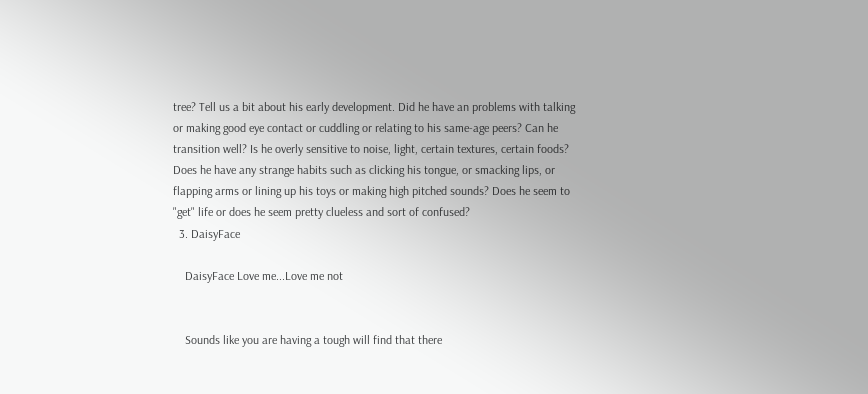tree? Tell us a bit about his early development. Did he have an problems with talking or making good eye contact or cuddling or relating to his same-age peers? Can he transition well? Is he overly sensitive to noise, light, certain textures, certain foods? Does he have any strange habits such as clicking his tongue, or smacking lips, or flapping arms or lining up his toys or making high pitched sounds? Does he seem to "get" life or does he seem pretty clueless and sort of confused?
  3. DaisyFace

    DaisyFace Love me...Love me not


    Sounds like you are having a tough will find that there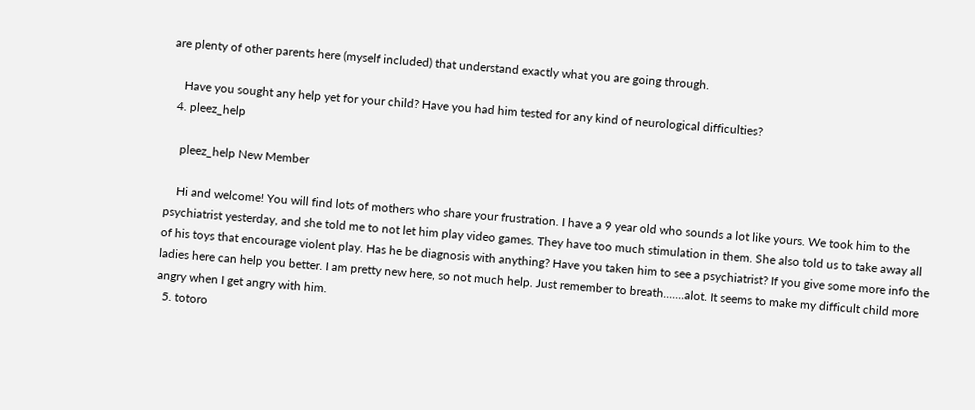are plenty of other parents here (myself included) that understand exactly what you are going through.

    Have you sought any help yet for your child? Have you had him tested for any kind of neurological difficulties?
  4. pleez_help

    pleez_help New Member

    Hi and welcome! You will find lots of mothers who share your frustration. I have a 9 year old who sounds a lot like yours. We took him to the psychiatrist yesterday, and she told me to not let him play video games. They have too much stimulation in them. She also told us to take away all of his toys that encourage violent play. Has he be diagnosis with anything? Have you taken him to see a psychiatrist? If you give some more info the ladies here can help you better. I am pretty new here, so not much help. Just remember to breath.......alot. It seems to make my difficult child more angry when I get angry with him.
  5. totoro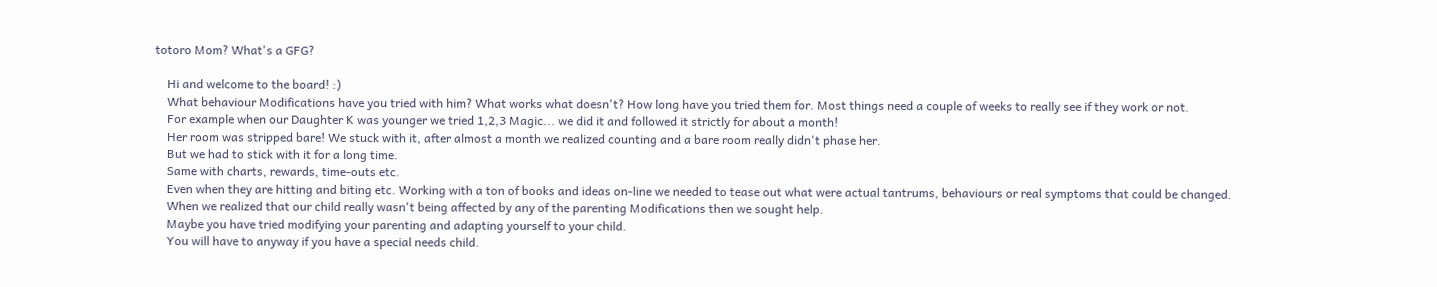totoro Mom? What's a GFG?

    Hi and welcome to the board! :)
    What behaviour Modifications have you tried with him? What works what doesn't? How long have you tried them for. Most things need a couple of weeks to really see if they work or not.
    For example when our Daughter K was younger we tried 1,2,3 Magic... we did it and followed it strictly for about a month!
    Her room was stripped bare! We stuck with it, after almost a month we realized counting and a bare room really didn't phase her.
    But we had to stick with it for a long time.
    Same with charts, rewards, time-outs etc.
    Even when they are hitting and biting etc. Working with a ton of books and ideas on-line we needed to tease out what were actual tantrums, behaviours or real symptoms that could be changed.
    When we realized that our child really wasn't being affected by any of the parenting Modifications then we sought help.
    Maybe you have tried modifying your parenting and adapting yourself to your child.
    You will have to anyway if you have a special needs child.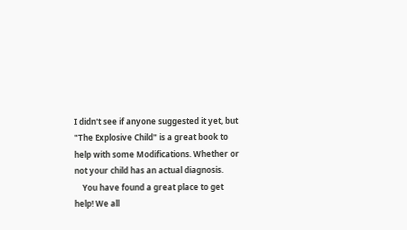I didn't see if anyone suggested it yet, but "The Explosive Child" is a great book to help with some Modifications. Whether or not your child has an actual diagnosis.
    You have found a great place to get help! We all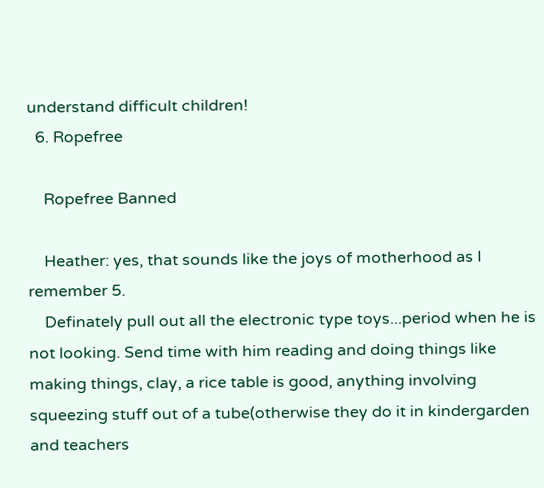understand difficult children!
  6. Ropefree

    Ropefree Banned

    Heather: yes, that sounds like the joys of motherhood as I remember 5.
    Definately pull out all the electronic type toys...period when he is not looking. Send time with him reading and doing things like making things, clay, a rice table is good, anything involving squeezing stuff out of a tube(otherwise they do it in kindergarden and teachers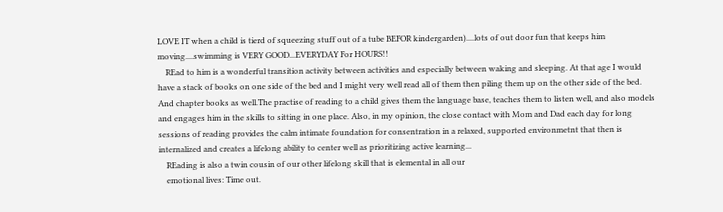LOVE IT when a child is tierd of squeezing stuff out of a tube BEFOR kindergarden)....lots of out door fun that keeps him moving....swimming is VERY GOOD...EVERYDAY For HOURS!!
    REad to him is a wonderful transition activity between activities and especially between waking and sleeping. At that age I would have a stack of books on one side of the bed and I might very well read all of them then piling them up on the other side of the bed. And chapter books as well.The practise of reading to a child gives them the language base, teaches them to listen well, and also models and engages him in the skills to sitting in one place. Also, in my opinion, the close contact with Mom and Dad each day for long sessions of reading provides the calm intimate foundation for consentration in a relaxed, supported environmetnt that then is internalized and creates a lifelong ability to center well as prioritizing active learning...
    REading is also a twin cousin of our other lifelong skill that is elemental in all our
    emotional lives: Time out.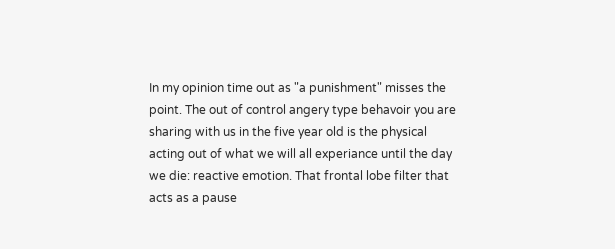In my opinion time out as "a punishment" misses the point. The out of control angery type behavoir you are sharing with us in the five year old is the physical acting out of what we will all experiance until the day we die: reactive emotion. That frontal lobe filter that acts as a pause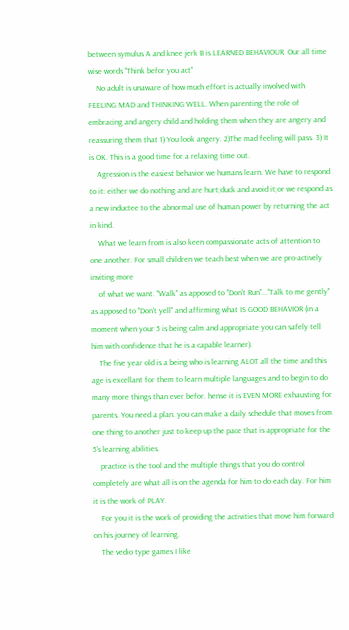between symulus A and knee jerk B is LEARNED BEHAVIOUR. Our all time wise words "Think befor you act"
    No adult is unaware of how much effort is actually involved with FEELING MAD and THINKING WELL. When parenting the role of embracing and angery child and holding them when they are angery and reassuring them that 1) You look angery. 2)The mad feeling will pass. 3) It is OK. This is a good time for a relaxing time out.
    Agression is the easiest behavior we humans learn. We have to respond to it: either we do nothing and are hurt;duck and avoid it;or we respond as a new inductee to the abnormal use of human power by returning the act in kind.
    What we learn from is also keen compassionate acts of attention to one another. For small children we teach best when we are pro-actively inviting more
    of what we want. "Walk" as apposed to "Don't Run"..."Talk to me gently" as apposed to "Don't yell" and affirming what IS GOOD BEHAVIOR (in a moment when your 5 is being calm and appropriate you can safely tell him with confidence that he is a capable learner).
    The five year old is a being who is learning ALOT all the time and this age is excellant for them to learn multiple languages and to begin to do many more things than ever befor. hense it is EVEN MORE exhausting for parents. You need a plan. you can make a daily schedule that moves from one thing to another just to keep up the pace that is appropriate for the 5's learning abilities.
    practice is the tool and the multiple things that you do control completely are what all is on the agenda for him to do each day. For him it is the work of PLAY.
    For you it is the work of providing the activities that move him forward on his journey of learning.
    The vedio type games I like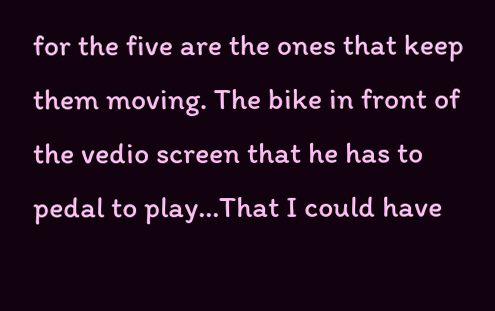for the five are the ones that keep them moving. The bike in front of the vedio screen that he has to pedal to play...That I could have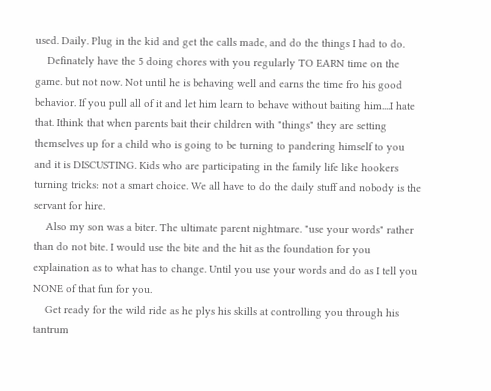used. Daily. Plug in the kid and get the calls made, and do the things I had to do.
    Definately have the 5 doing chores with you regularly TO EARN time on the game. but not now. Not until he is behaving well and earns the time fro his good behavior. If you pull all of it and let him learn to behave without baiting him....I hate that. Ithink that when parents bait their children with "things" they are setting themselves up for a child who is going to be turning to pandering himself to you and it is DISCUSTING. Kids who are participating in the family life like hookers turning tricks: not a smart choice. We all have to do the daily stuff and nobody is the servant for hire.
    Also my son was a biter. The ultimate parent nightmare. "use your words" rather than do not bite. I would use the bite and the hit as the foundation for you explaination as to what has to change. Until you use your words and do as I tell you NONE of that fun for you.
    Get ready for the wild ride as he plys his skills at controlling you through his tantrum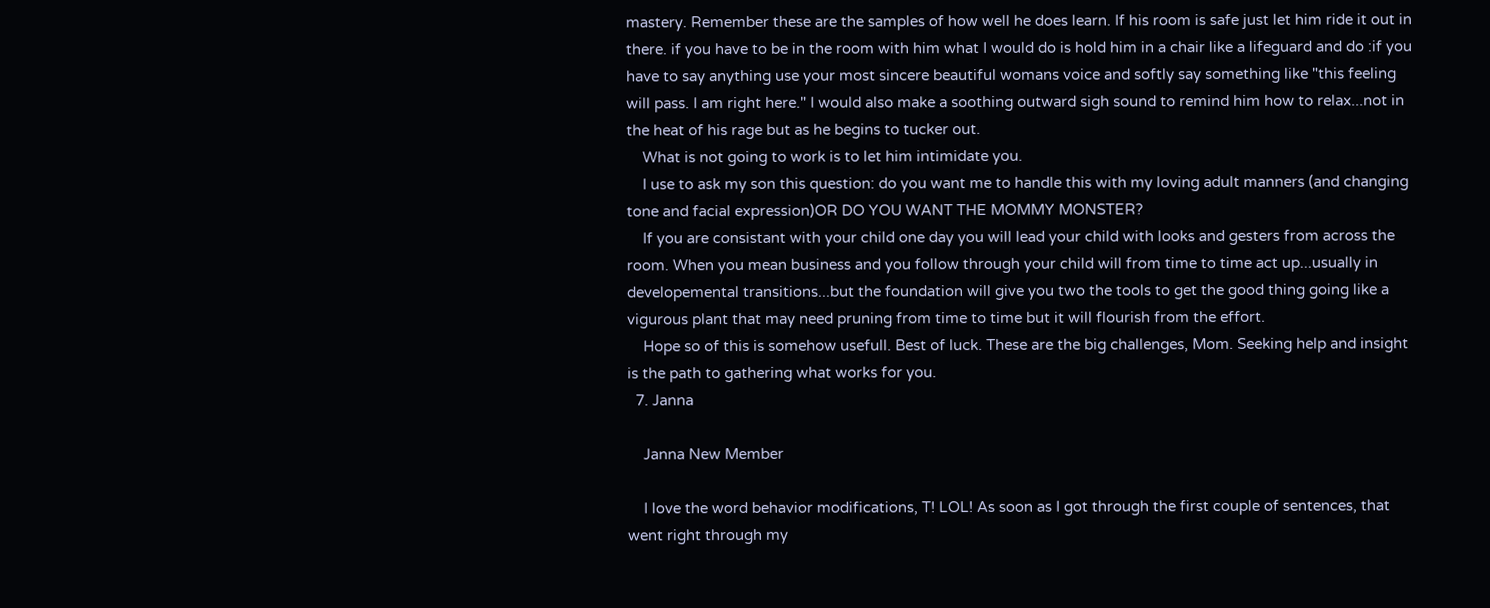mastery. Remember these are the samples of how well he does learn. If his room is safe just let him ride it out in there. if you have to be in the room with him what I would do is hold him in a chair like a lifeguard and do :if you have to say anything use your most sincere beautiful womans voice and softly say something like "this feeling will pass. I am right here." I would also make a soothing outward sigh sound to remind him how to relax...not in the heat of his rage but as he begins to tucker out.
    What is not going to work is to let him intimidate you.
    I use to ask my son this question: do you want me to handle this with my loving adult manners (and changing tone and facial expression)OR DO YOU WANT THE MOMMY MONSTER?
    If you are consistant with your child one day you will lead your child with looks and gesters from across the room. When you mean business and you follow through your child will from time to time act up...usually in developemental transitions...but the foundation will give you two the tools to get the good thing going like a vigurous plant that may need pruning from time to time but it will flourish from the effort.
    Hope so of this is somehow usefull. Best of luck. These are the big challenges, Mom. Seeking help and insight is the path to gathering what works for you.
  7. Janna

    Janna New Member

    I love the word behavior modifications, T! LOL! As soon as I got through the first couple of sentences, that went right through my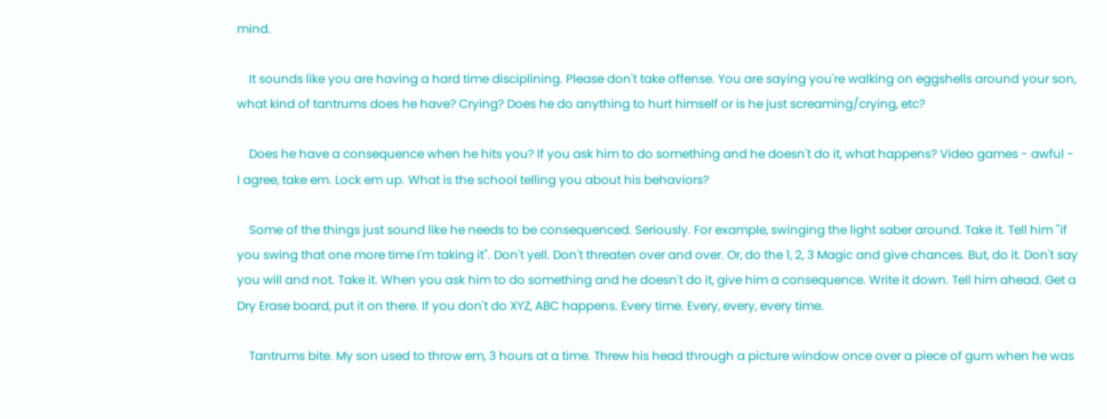mind.

    It sounds like you are having a hard time disciplining. Please don't take offense. You are saying you're walking on eggshells around your son, what kind of tantrums does he have? Crying? Does he do anything to hurt himself or is he just screaming/crying, etc?

    Does he have a consequence when he hits you? If you ask him to do something and he doesn't do it, what happens? Video games - awful - I agree, take em. Lock em up. What is the school telling you about his behaviors?

    Some of the things just sound like he needs to be consequenced. Seriously. For example, swinging the light saber around. Take it. Tell him "if you swing that one more time I'm taking it". Don't yell. Don't threaten over and over. Or, do the 1, 2, 3 Magic and give chances. But, do it. Don't say you will and not. Take it. When you ask him to do something and he doesn't do it, give him a consequence. Write it down. Tell him ahead. Get a Dry Erase board, put it on there. If you don't do XYZ, ABC happens. Every time. Every, every, every time.

    Tantrums bite. My son used to throw em, 3 hours at a time. Threw his head through a picture window once over a piece of gum when he was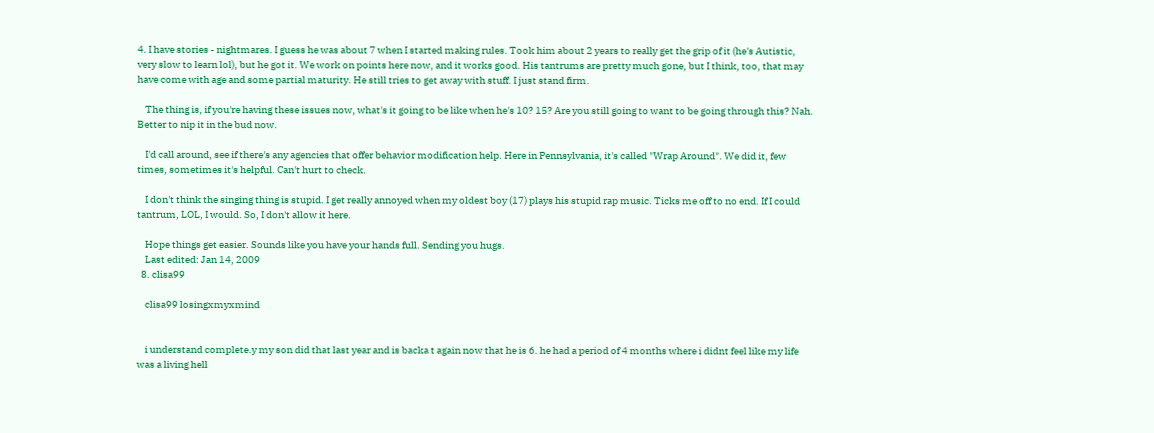4. I have stories - nightmares. I guess he was about 7 when I started making rules. Took him about 2 years to really get the grip of it (he's Autistic, very slow to learn lol), but he got it. We work on points here now, and it works good. His tantrums are pretty much gone, but I think, too, that may have come with age and some partial maturity. He still tries to get away with stuff. I just stand firm.

    The thing is, if you're having these issues now, what's it going to be like when he's 10? 15? Are you still going to want to be going through this? Nah. Better to nip it in the bud now.

    I'd call around, see if there's any agencies that offer behavior modification help. Here in Pennsylvania, it's called "Wrap Around". We did it, few times, sometimes it's helpful. Can't hurt to check.

    I don't think the singing thing is stupid. I get really annoyed when my oldest boy (17) plays his stupid rap music. Ticks me off to no end. If I could tantrum, LOL, I would. So, I don't allow it here.

    Hope things get easier. Sounds like you have your hands full. Sending you hugs.
    Last edited: Jan 14, 2009
  8. clisa99

    clisa99 losingxmyxmind


    i understand complete.y my son did that last year and is backa t again now that he is 6. he had a period of 4 months where i didnt feel like my life was a living hell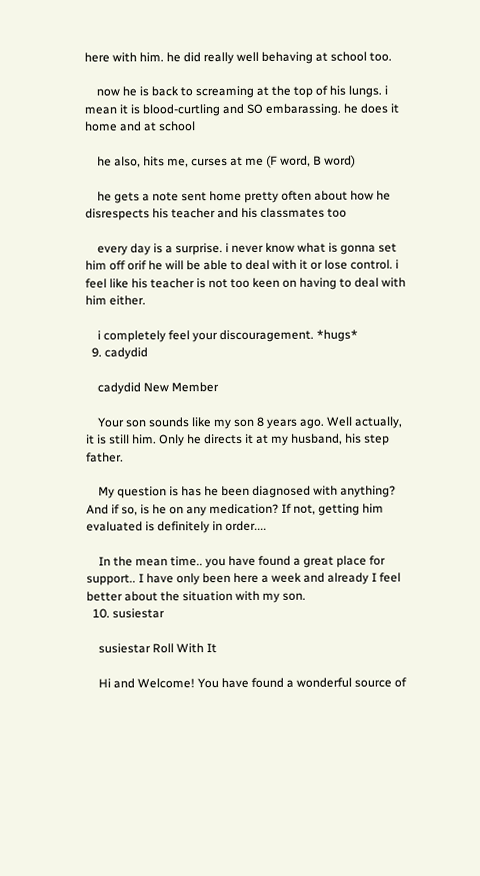here with him. he did really well behaving at school too.

    now he is back to screaming at the top of his lungs. i mean it is blood-curtling and SO embarassing. he does it home and at school

    he also, hits me, curses at me (F word, B word)

    he gets a note sent home pretty often about how he disrespects his teacher and his classmates too

    every day is a surprise. i never know what is gonna set him off orif he will be able to deal with it or lose control. i feel like his teacher is not too keen on having to deal with him either.

    i completely feel your discouragement. *hugs*
  9. cadydid

    cadydid New Member

    Your son sounds like my son 8 years ago. Well actually, it is still him. Only he directs it at my husband, his step father.

    My question is has he been diagnosed with anything? And if so, is he on any medication? If not, getting him evaluated is definitely in order....

    In the mean time.. you have found a great place for support.. I have only been here a week and already I feel better about the situation with my son.
  10. susiestar

    susiestar Roll With It

    Hi and Welcome! You have found a wonderful source of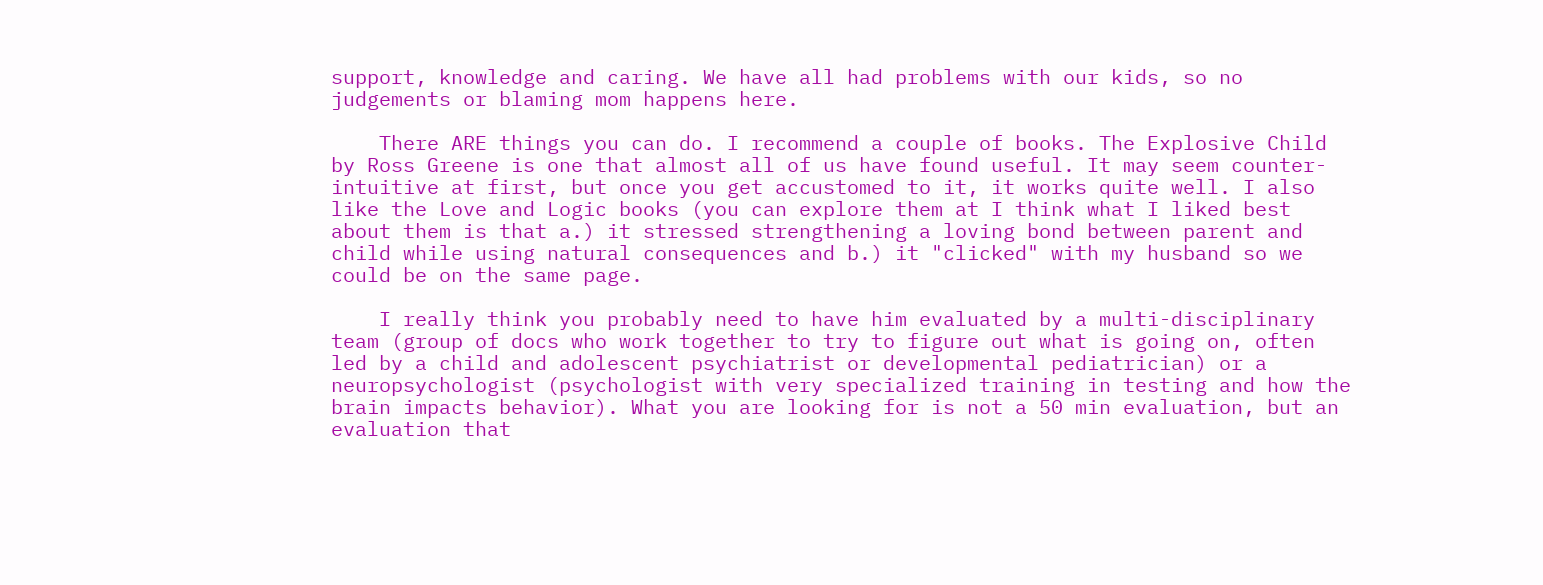support, knowledge and caring. We have all had problems with our kids, so no judgements or blaming mom happens here.

    There ARE things you can do. I recommend a couple of books. The Explosive Child by Ross Greene is one that almost all of us have found useful. It may seem counter-intuitive at first, but once you get accustomed to it, it works quite well. I also like the Love and Logic books (you can explore them at I think what I liked best about them is that a.) it stressed strengthening a loving bond between parent and child while using natural consequences and b.) it "clicked" with my husband so we could be on the same page.

    I really think you probably need to have him evaluated by a multi-disciplinary team (group of docs who work together to try to figure out what is going on, often led by a child and adolescent psychiatrist or developmental pediatrician) or a neuropsychologist (psychologist with very specialized training in testing and how the brain impacts behavior). What you are looking for is not a 50 min evaluation, but an evaluation that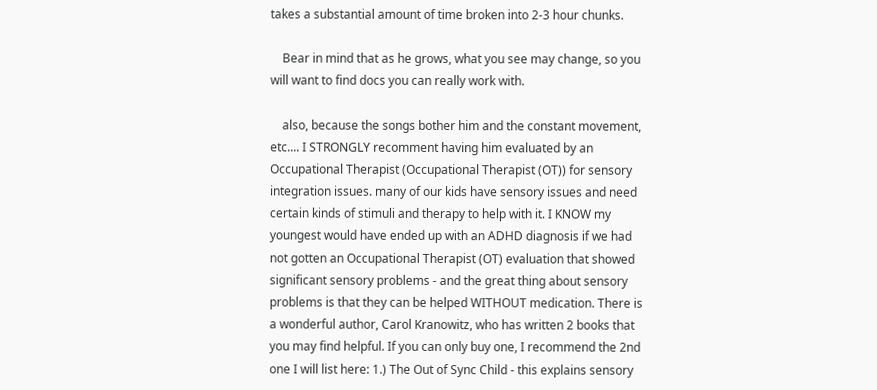takes a substantial amount of time broken into 2-3 hour chunks.

    Bear in mind that as he grows, what you see may change, so you will want to find docs you can really work with.

    also, because the songs bother him and the constant movement, etc.... I STRONGLY recomment having him evaluated by an Occupational Therapist (Occupational Therapist (OT)) for sensory integration issues. many of our kids have sensory issues and need certain kinds of stimuli and therapy to help with it. I KNOW my youngest would have ended up with an ADHD diagnosis if we had not gotten an Occupational Therapist (OT) evaluation that showed significant sensory problems - and the great thing about sensory problems is that they can be helped WITHOUT medication. There is a wonderful author, Carol Kranowitz, who has written 2 books that you may find helpful. If you can only buy one, I recommend the 2nd one I will list here: 1.) The Out of Sync Child - this explains sensory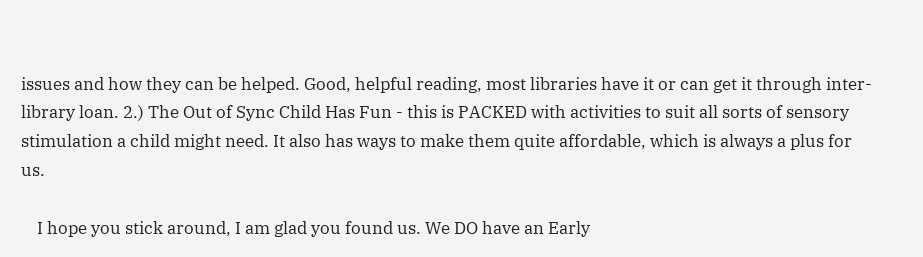issues and how they can be helped. Good, helpful reading, most libraries have it or can get it through inter-library loan. 2.) The Out of Sync Child Has Fun - this is PACKED with activities to suit all sorts of sensory stimulation a child might need. It also has ways to make them quite affordable, which is always a plus for us.

    I hope you stick around, I am glad you found us. We DO have an Early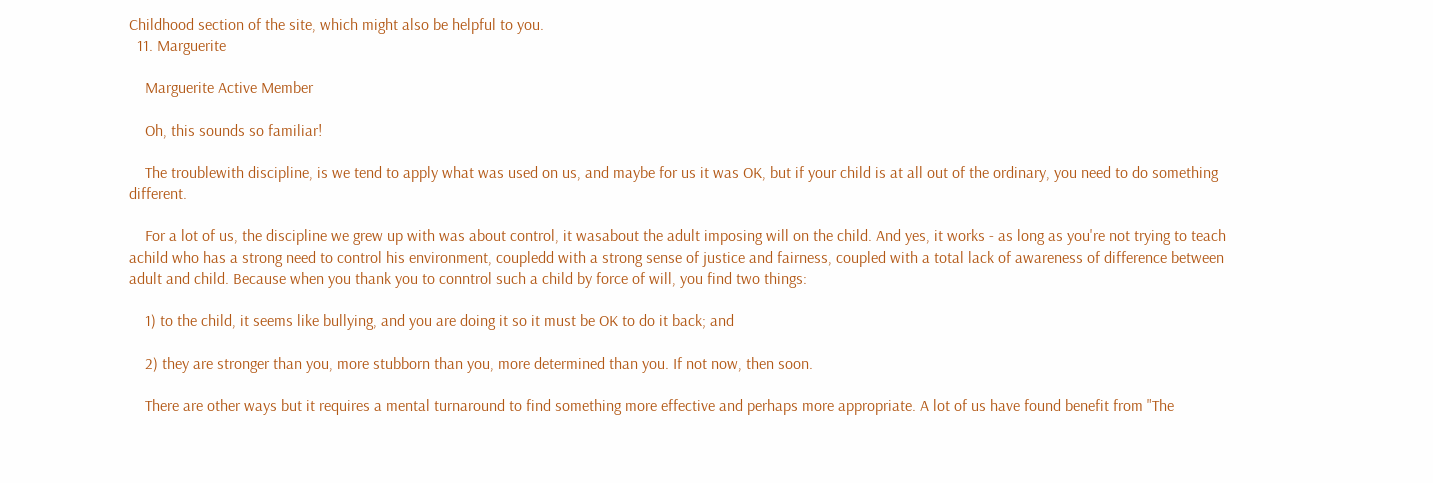Childhood section of the site, which might also be helpful to you.
  11. Marguerite

    Marguerite Active Member

    Oh, this sounds so familiar!

    The troublewith discipline, is we tend to apply what was used on us, and maybe for us it was OK, but if your child is at all out of the ordinary, you need to do something different.

    For a lot of us, the discipline we grew up with was about control, it wasabout the adult imposing will on the child. And yes, it works - as long as you're not trying to teach achild who has a strong need to control his environment, coupledd with a strong sense of justice and fairness, coupled with a total lack of awareness of difference between adult and child. Because when you thank you to conntrol such a child by force of will, you find two things:

    1) to the child, it seems like bullying, and you are doing it so it must be OK to do it back; and

    2) they are stronger than you, more stubborn than you, more determined than you. If not now, then soon.

    There are other ways but it requires a mental turnaround to find something more effective and perhaps more appropriate. A lot of us have found benefit from "The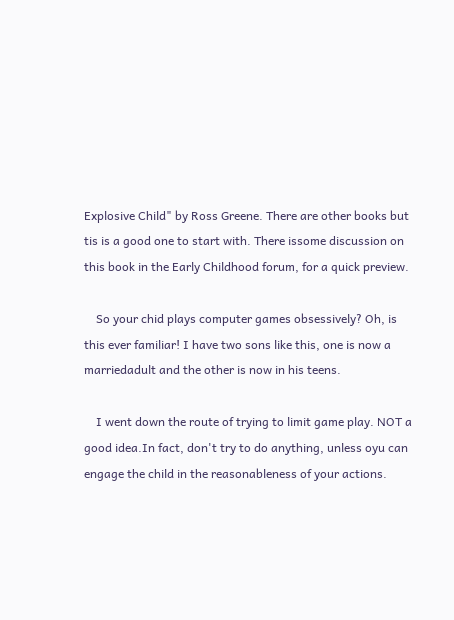Explosive Child" by Ross Greene. There are other books but tis is a good one to start with. There issome discussion on this book in the Early Childhood forum, for a quick preview.

    So your chid plays computer games obsessively? Oh, is this ever familiar! I have two sons like this, one is now a marriedadult and the other is now in his teens.

    I went down the route of trying to limit game play. NOT a good idea.In fact, don't try to do anything, unless oyu can engage the child in the reasonableness of your actions.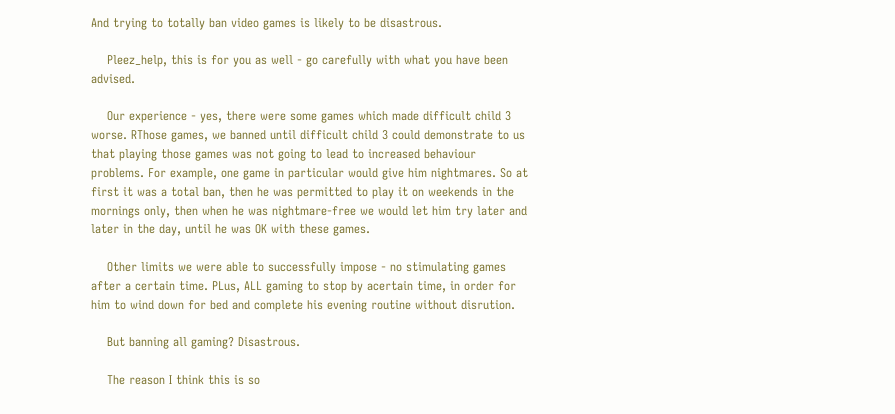And trying to totally ban video games is likely to be disastrous.

    Pleez_help, this is for you as well - go carefully with what you have been advised.

    Our experience - yes, there were some games which made difficult child 3 worse. RThose games, we banned until difficult child 3 could demonstrate to us that playing those games was not going to lead to increased behaviour problems. For example, one game in particular would give him nightmares. So at first it was a total ban, then he was permitted to play it on weekends in the mornings only, then when he was nightmare-free we would let him try later and later in the day, until he was OK with these games.

    Other limits we were able to successfully impose - no stimulating games after a certain time. PLus, ALL gaming to stop by acertain time, in order for him to wind down for bed and complete his evening routine without disrution.

    But banning all gaming? Disastrous.

    The reason I think this is so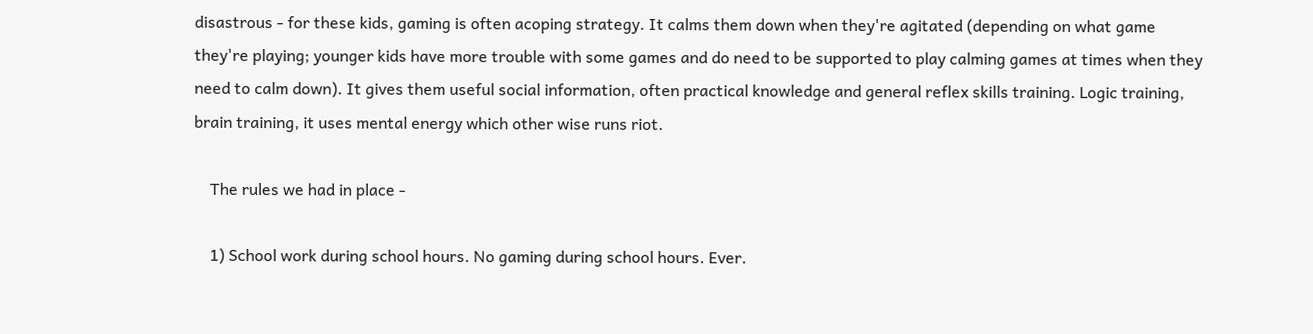disastrous - for these kids, gaming is often acoping strategy. It calms them down when they're agitated (depending on what game they're playing; younger kids have more trouble with some games and do need to be supported to play calming games at times when they need to calm down). It gives them useful social information, often practical knowledge and general reflex skills training. Logic training, brain training, it uses mental energy which other wise runs riot.

    The rules we had in place -

    1) School work during school hours. No gaming during school hours. Ever.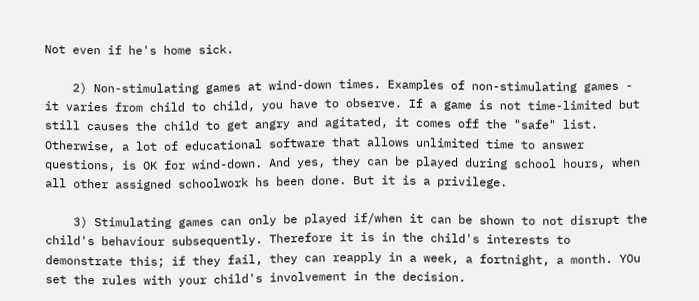Not even if he's home sick.

    2) Non-stimulating games at wind-down times. Examples of non-stimulating games - it varies from child to child, you have to observe. If a game is not time-limited but still causes the child to get angry and agitated, it comes off the "safe" list. Otherwise, a lot of educational software that allows unlimited time to answer questions, is OK for wind-down. And yes, they can be played during school hours, when all other assigned schoolwork hs been done. But it is a privilege.

    3) Stimulating games can only be played if/when it can be shown to not disrupt the child's behaviour subsequently. Therefore it is in the child's interests to demonstrate this; if they fail, they can reapply in a week, a fortnight, a month. YOu set the rules with your child's involvement in the decision.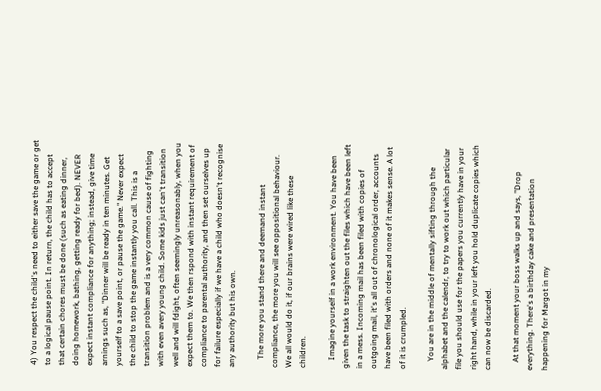4) You respect the child's need to either save the game or get to a logical pause point. In return, the child has to accept that certain chores must be done (such as eating dinner, doing homework, bathing, getting ready for bed). NEVER expect instant compliance for anything; instead, give time arnings such as, "Dinner will be ready in ten minutes. Get yourself to a save point, or pause the game." Never expect the child to stop the game instantly you call. This is a transition problem and is a very common cause of fighting with even avery young child. Some kids just can't transition well and will fdight, often seemingly unreasonably, when you expect them to. We then rspond with instant requirement of compliance to parental authority, and then set ourselves up for failure especially if we have a child who doesn't recognise any authority but his own.

    The more you stand there and deemand instant compliance, the more you will see oppositional behaviour. We all would do it, if our brains were wired like these children.

    Imagine yourself in a work environment. You have been given the task to straighten out the files which have been left in a mess. Incoming mail has been filed with copies of outgoing mail, it's all out of chronological order, accounts have been filed with orders and none of it makes sense. A lot of it is crumpled.

    You are in the middle of mentally sifting through the alphabet and the calendr, to try to work out which particular file you should use for the papers you currently have in your right hand, while in your left you hold duplicate copies which can now be discarded.

    At that moment your boss walks up and says, "Drop everything. There's a birthday cake and presentation happening for Margot in my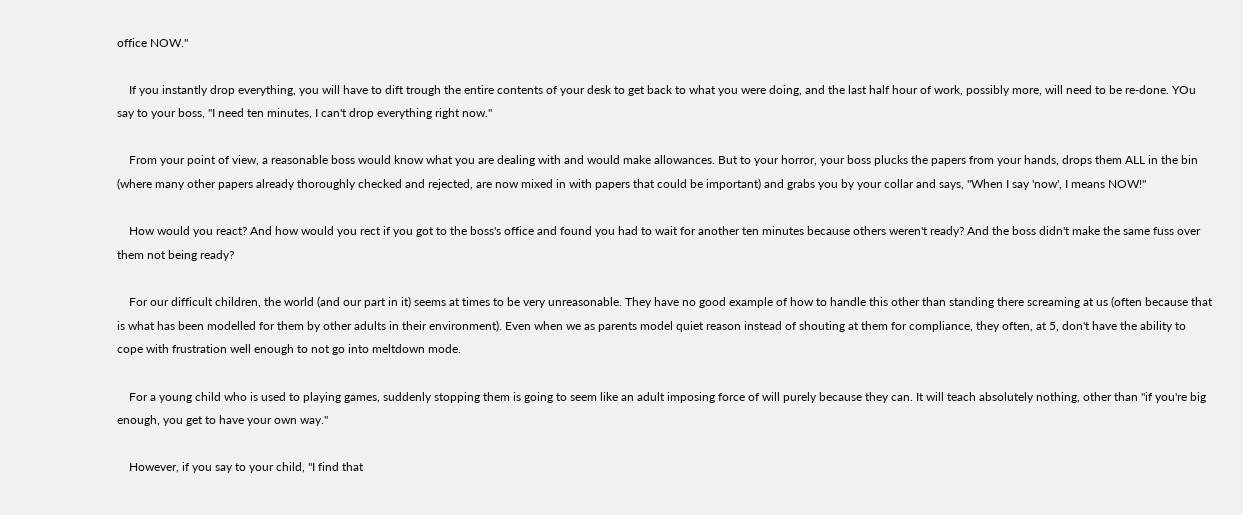office NOW."

    If you instantly drop everything, you will have to dift trough the entire contents of your desk to get back to what you were doing, and the last half hour of work, possibly more, will need to be re-done. YOu say to your boss, "I need ten minutes, I can't drop everything right now."

    From your point of view, a reasonable boss would know what you are dealing with and would make allowances. But to your horror, your boss plucks the papers from your hands, drops them ALL in the bin (where many other papers already thoroughly checked and rejected, are now mixed in with papers that could be important) and grabs you by your collar and says, "When I say 'now', I means NOW!"

    How would you react? And how would you rect if you got to the boss's office and found you had to wait for another ten minutes because others weren't ready? And the boss didn't make the same fuss over them not being ready?

    For our difficult children, the world (and our part in it) seems at times to be very unreasonable. They have no good example of how to handle this other than standing there screaming at us (often because that is what has been modelled for them by other adults in their environment). Even when we as parents model quiet reason instead of shouting at them for compliance, they often, at 5, don't have the ability to cope with frustration well enough to not go into meltdown mode.

    For a young child who is used to playing games, suddenly stopping them is going to seem like an adult imposing force of will purely because they can. It will teach absolutely nothing, other than "if you're big enough, you get to have your own way."

    However, if you say to your child, "I find that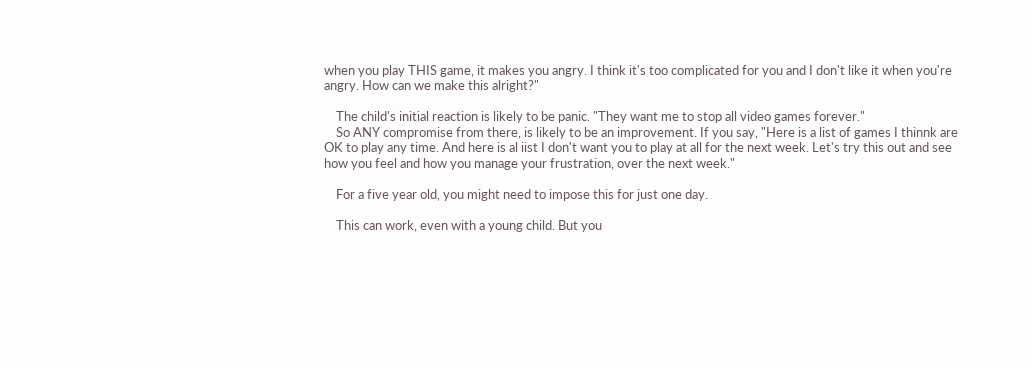when you play THIS game, it makes you angry. I think it's too complicated for you and I don't like it when you're angry. How can we make this alright?"

    The child's initial reaction is likely to be panic. "They want me to stop all video games forever."
    So ANY compromise from there, is likely to be an improvement. If you say, "Here is a list of games I thinnk are OK to play any time. And here is al iist I don't want you to play at all for the next week. Let's try this out and see how you feel and how you manage your frustration, over the next week."

    For a five year old, you might need to impose this for just one day.

    This can work, even with a young child. But you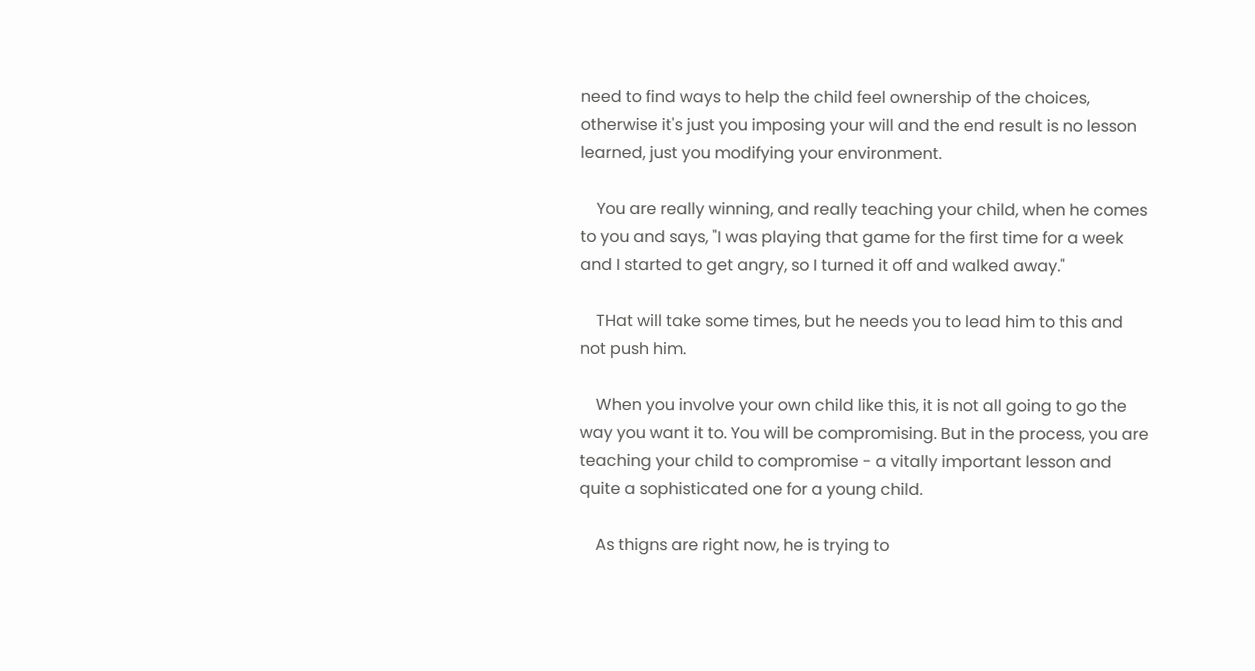need to find ways to help the child feel ownership of the choices, otherwise it's just you imposing your will and the end result is no lesson learned, just you modifying your environment.

    You are really winning, and really teaching your child, when he comes to you and says, "I was playing that game for the first time for a week and I started to get angry, so I turned it off and walked away."

    THat will take some times, but he needs you to lead him to this and not push him.

    When you involve your own child like this, it is not all going to go the way you want it to. You will be compromising. But in the process, you are teaching your child to compromise - a vitally important lesson and quite a sophisticated one for a young child.

    As thigns are right now, he is trying to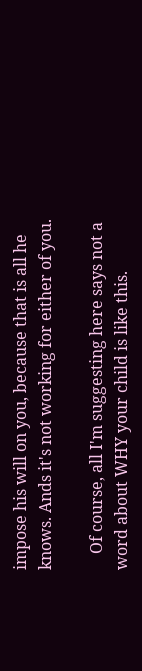impose his will on you, because that is all he knows. Ands it's not working for either of you.

    Of course, all I'm suggesting here says not a word about WHY your child is like this.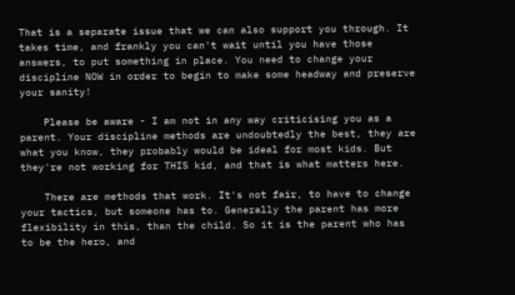That is a separate issue that we can also support you through. It takes time, and frankly you can't wait until you have those answers, to put something in place. You need to change your discipline NOW in order to begin to make some headway and preserve your sanity!

    Please be aware - I am not in any way criticising you as a parent. Your discipline methods are undoubtedly the best, they are what you know, they probably would be ideal for most kids. But they're not working for THIS kid, and that is what matters here.

    There are methods that work. It's not fair, to have to change your tactics, but someone has to. Generally the parent has more flexibility in this, than the child. So it is the parent who has to be the hero, and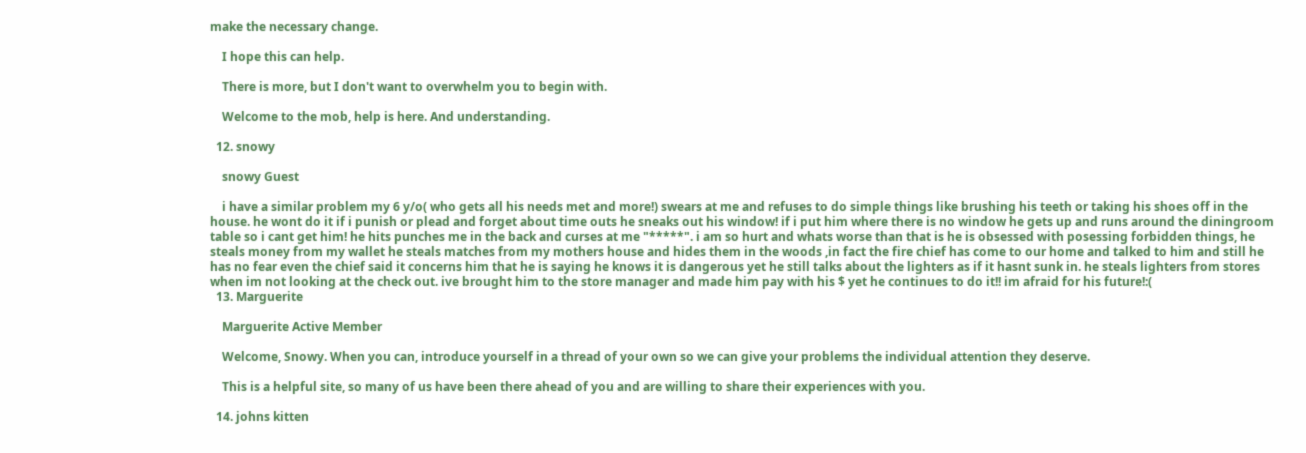make the necessary change.

    I hope this can help.

    There is more, but I don't want to overwhelm you to begin with.

    Welcome to the mob, help is here. And understanding.

  12. snowy

    snowy Guest

    i have a similar problem my 6 y/o( who gets all his needs met and more!) swears at me and refuses to do simple things like brushing his teeth or taking his shoes off in the house. he wont do it if i punish or plead and forget about time outs he sneaks out his window! if i put him where there is no window he gets up and runs around the diningroom table so i cant get him! he hits punches me in the back and curses at me "*****". i am so hurt and whats worse than that is he is obsessed with posessing forbidden things, he steals money from my wallet he steals matches from my mothers house and hides them in the woods ,in fact the fire chief has come to our home and talked to him and still he has no fear even the chief said it concerns him that he is saying he knows it is dangerous yet he still talks about the lighters as if it hasnt sunk in. he steals lighters from stores when im not looking at the check out. ive brought him to the store manager and made him pay with his $ yet he continues to do it!! im afraid for his future!:(
  13. Marguerite

    Marguerite Active Member

    Welcome, Snowy. When you can, introduce yourself in a thread of your own so we can give your problems the individual attention they deserve.

    This is a helpful site, so many of us have been there ahead of you and are willing to share their experiences with you.

  14. johns kitten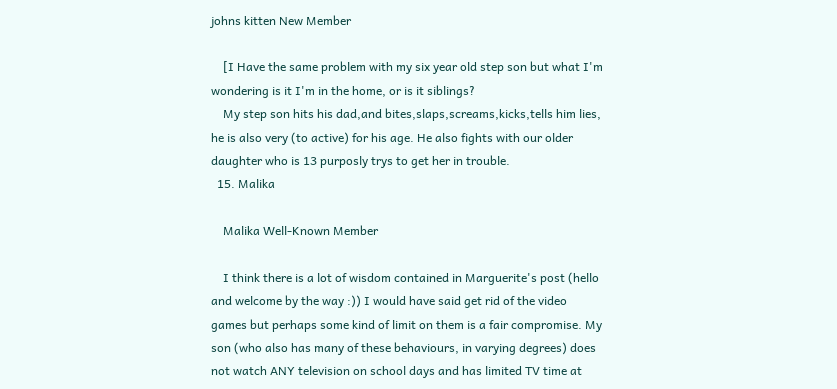johns kitten New Member

    [I Have the same problem with my six year old step son but what I'm wondering is it I'm in the home, or is it siblings?
    My step son hits his dad,and bites,slaps,screams,kicks,tells him lies, he is also very (to active) for his age. He also fights with our older daughter who is 13 purposly trys to get her in trouble.
  15. Malika

    Malika Well-Known Member

    I think there is a lot of wisdom contained in Marguerite's post (hello and welcome by the way :)) I would have said get rid of the video games but perhaps some kind of limit on them is a fair compromise. My son (who also has many of these behaviours, in varying degrees) does not watch ANY television on school days and has limited TV time at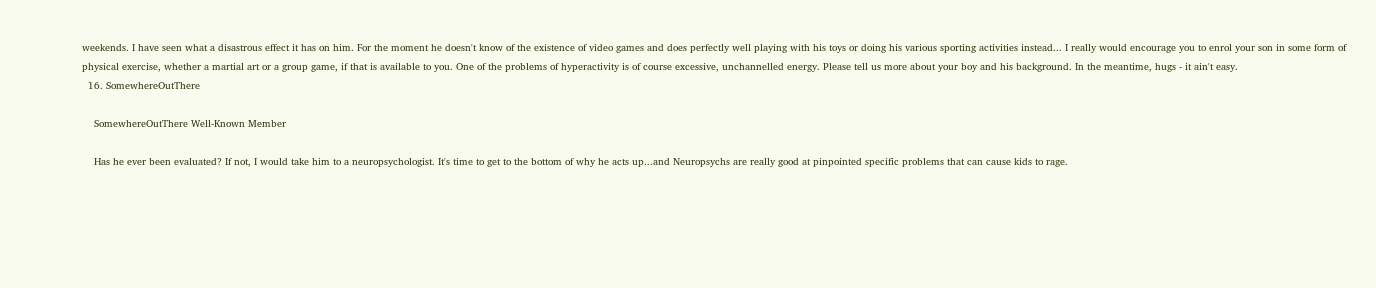weekends. I have seen what a disastrous effect it has on him. For the moment he doesn't know of the existence of video games and does perfectly well playing with his toys or doing his various sporting activities instead... I really would encourage you to enrol your son in some form of physical exercise, whether a martial art or a group game, if that is available to you. One of the problems of hyperactivity is of course excessive, unchannelled energy. Please tell us more about your boy and his background. In the meantime, hugs - it ain't easy.
  16. SomewhereOutThere

    SomewhereOutThere Well-Known Member

    Has he ever been evaluated? If not, I would take him to a neuropsychologist. It's time to get to the bottom of why he acts up...and Neuropsychs are really good at pinpointed specific problems that can cause kids to rage.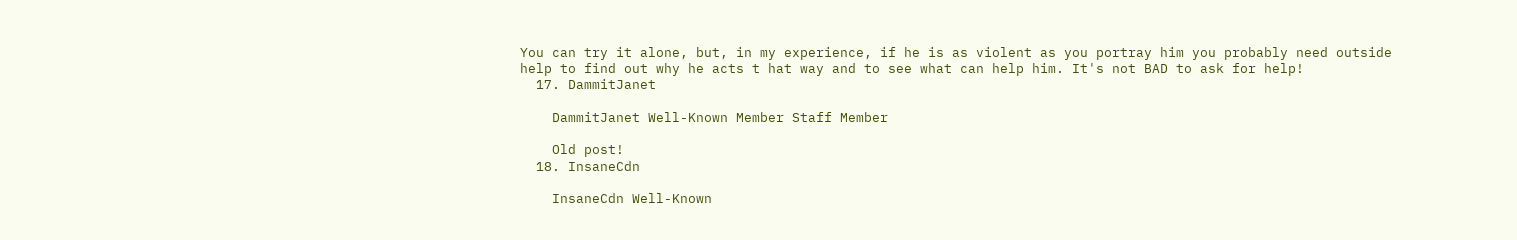You can try it alone, but, in my experience, if he is as violent as you portray him you probably need outside help to find out why he acts t hat way and to see what can help him. It's not BAD to ask for help!
  17. DammitJanet

    DammitJanet Well-Known Member Staff Member

    Old post!
  18. InsaneCdn

    InsaneCdn Well-Known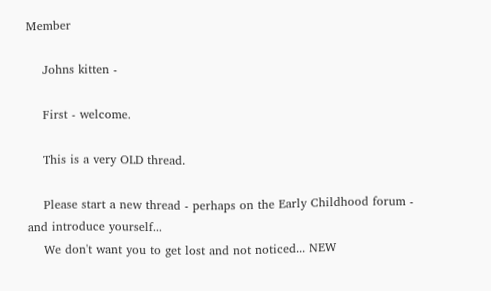Member

    Johns kitten -

    First - welcome.

    This is a very OLD thread.

    Please start a new thread - perhaps on the Early Childhood forum - and introduce yourself...
    We don't want you to get lost and not noticed... NEW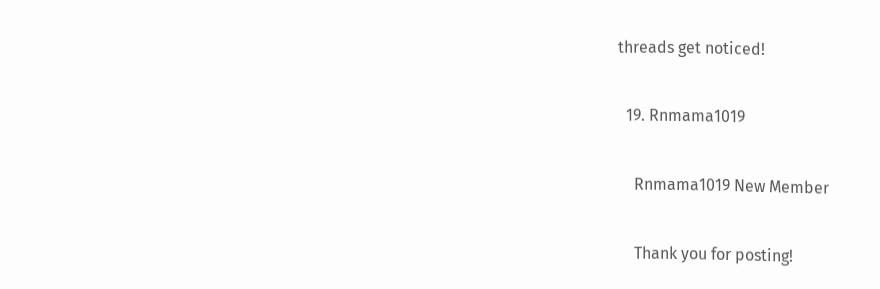threads get noticed!

  19. Rnmama1019

    Rnmama1019 New Member

    Thank you for posting!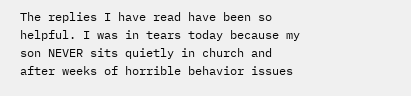The replies I have read have been so helpful. I was in tears today because my son NEVER sits quietly in church and after weeks of horrible behavior issues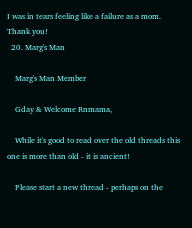I was in tears feeling like a failure as a mom. Thank you!
  20. Marg's Man

    Marg's Man Member

    Gday & Welcome Rnmama,

    While it's good to read over the old threads this one is more than old - it is ancient!

    Please start a new thread - perhaps on the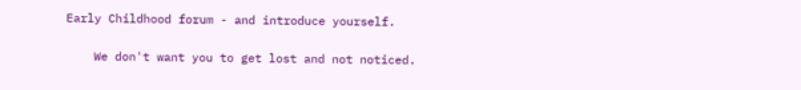Early Childhood forum - and introduce yourself.

    We don't want you to get lost and not noticed.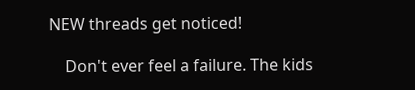NEW threads get noticed!

    Don't ever feel a failure. The kids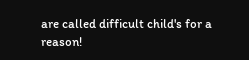are called difficult child's for a reason!